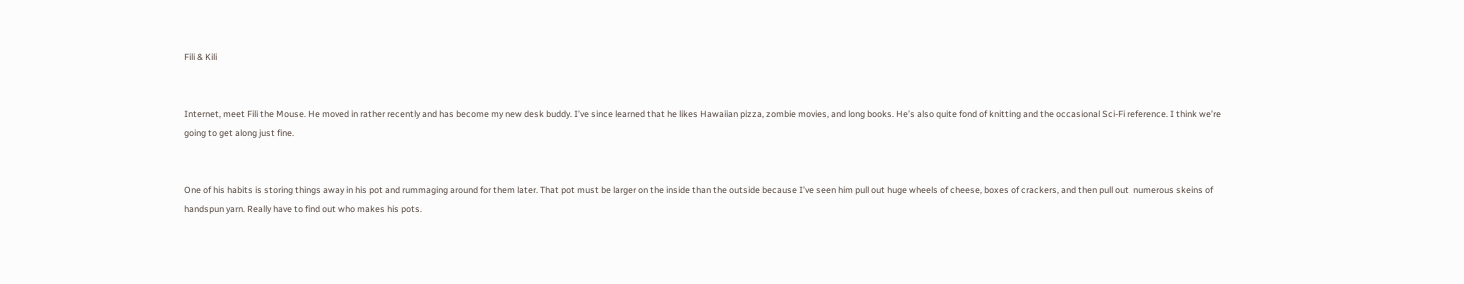Fili & Kili


Internet, meet Fili the Mouse. He moved in rather recently and has become my new desk buddy. I’ve since learned that he likes Hawaiian pizza, zombie movies, and long books. He’s also quite fond of knitting and the occasional Sci-Fi reference. I think we’re going to get along just fine.


One of his habits is storing things away in his pot and rummaging around for them later. That pot must be larger on the inside than the outside because I’ve seen him pull out huge wheels of cheese, boxes of crackers, and then pull out  numerous skeins of handspun yarn. Really have to find out who makes his pots.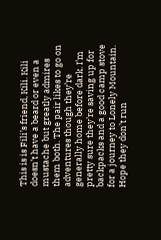This is is Fili’s friend, Kili. Kili doesn’t have a beard or even a mustache but greatly admires them both. The pair likes to go on adventures though they’re generally home before dark. I’m pretty sure they’re saving up for backpacks and a good camp stove for a journey to Lonely Mountain. Hope they don’t run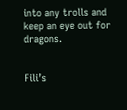into any trolls and keep an eye out for dragons.


Fili’s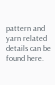pattern and yarn related details can be found here.